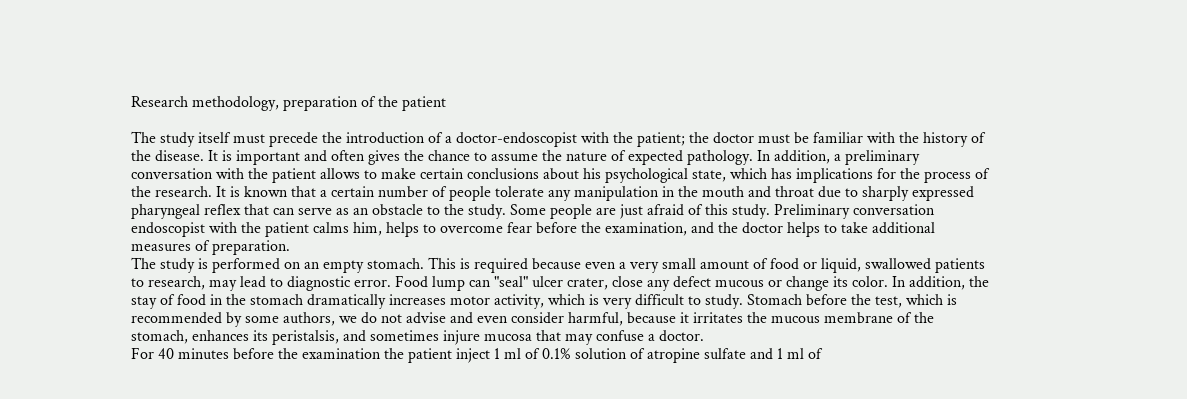Research methodology, preparation of the patient

The study itself must precede the introduction of a doctor-endoscopist with the patient; the doctor must be familiar with the history of the disease. It is important and often gives the chance to assume the nature of expected pathology. In addition, a preliminary conversation with the patient allows to make certain conclusions about his psychological state, which has implications for the process of the research. It is known that a certain number of people tolerate any manipulation in the mouth and throat due to sharply expressed pharyngeal reflex that can serve as an obstacle to the study. Some people are just afraid of this study. Preliminary conversation endoscopist with the patient calms him, helps to overcome fear before the examination, and the doctor helps to take additional measures of preparation.
The study is performed on an empty stomach. This is required because even a very small amount of food or liquid, swallowed patients to research, may lead to diagnostic error. Food lump can "seal" ulcer crater, close any defect mucous or change its color. In addition, the stay of food in the stomach dramatically increases motor activity, which is very difficult to study. Stomach before the test, which is recommended by some authors, we do not advise and even consider harmful, because it irritates the mucous membrane of the stomach, enhances its peristalsis, and sometimes injure mucosa that may confuse a doctor.
For 40 minutes before the examination the patient inject 1 ml of 0.1% solution of atropine sulfate and 1 ml of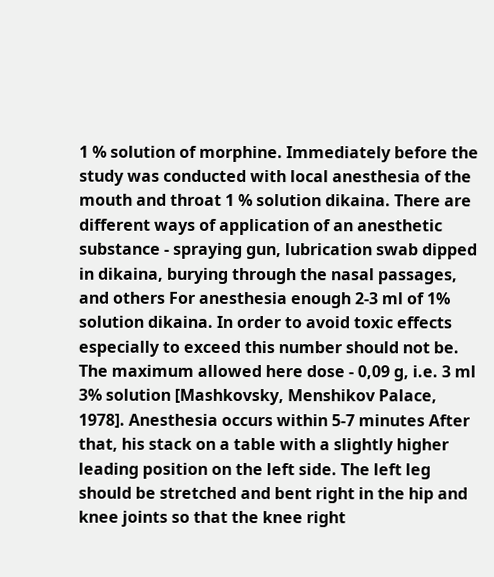1 % solution of morphine. Immediately before the study was conducted with local anesthesia of the mouth and throat 1 % solution dikaina. There are different ways of application of an anesthetic substance - spraying gun, lubrication swab dipped in dikaina, burying through the nasal passages, and others For anesthesia enough 2-3 ml of 1% solution dikaina. In order to avoid toxic effects especially to exceed this number should not be. The maximum allowed here dose - 0,09 g, i.e. 3 ml 3% solution [Mashkovsky, Menshikov Palace, 1978]. Anesthesia occurs within 5-7 minutes After that, his stack on a table with a slightly higher leading position on the left side. The left leg should be stretched and bent right in the hip and knee joints so that the knee right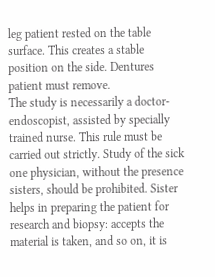leg patient rested on the table surface. This creates a stable position on the side. Dentures patient must remove.
The study is necessarily a doctor-endoscopist, assisted by specially trained nurse. This rule must be carried out strictly. Study of the sick one physician, without the presence sisters, should be prohibited. Sister helps in preparing the patient for research and biopsy: accepts the material is taken, and so on, it is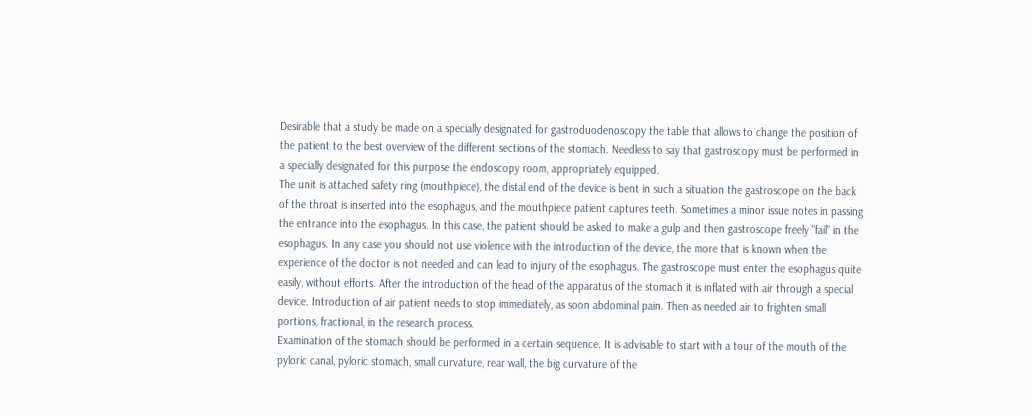Desirable that a study be made on a specially designated for gastroduodenoscopy the table that allows to change the position of the patient to the best overview of the different sections of the stomach. Needless to say that gastroscopy must be performed in a specially designated for this purpose the endoscopy room, appropriately equipped.
The unit is attached safety ring (mouthpiece), the distal end of the device is bent in such a situation the gastroscope on the back of the throat is inserted into the esophagus, and the mouthpiece patient captures teeth. Sometimes a minor issue notes in passing the entrance into the esophagus. In this case, the patient should be asked to make a gulp and then gastroscope freely "fail" in the esophagus. In any case you should not use violence with the introduction of the device, the more that is known when the experience of the doctor is not needed and can lead to injury of the esophagus. The gastroscope must enter the esophagus quite easily, without efforts. After the introduction of the head of the apparatus of the stomach it is inflated with air through a special device. Introduction of air patient needs to stop immediately, as soon abdominal pain. Then as needed air to frighten small portions, fractional, in the research process.
Examination of the stomach should be performed in a certain sequence. It is advisable to start with a tour of the mouth of the pyloric canal, pyloric stomach, small curvature, rear wall, the big curvature of the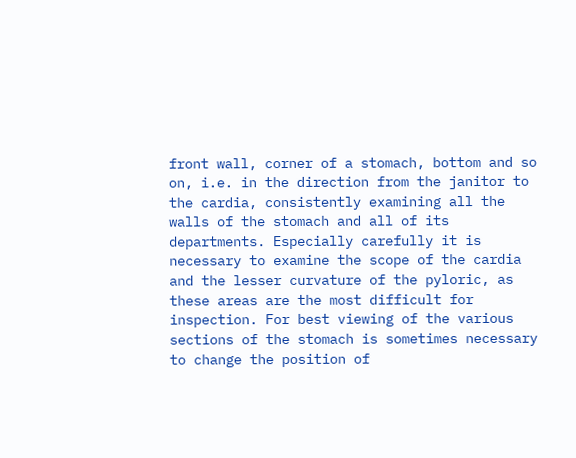front wall, corner of a stomach, bottom and so on, i.e. in the direction from the janitor to the cardia, consistently examining all the walls of the stomach and all of its departments. Especially carefully it is necessary to examine the scope of the cardia and the lesser curvature of the pyloric, as these areas are the most difficult for inspection. For best viewing of the various sections of the stomach is sometimes necessary to change the position of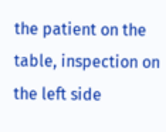the patient on the table, inspection on the left side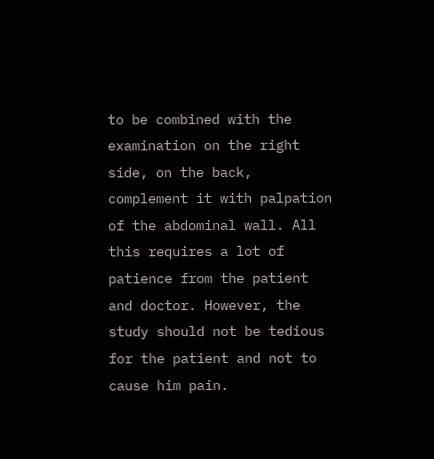to be combined with the examination on the right side, on the back, complement it with palpation of the abdominal wall. All this requires a lot of patience from the patient and doctor. However, the study should not be tedious for the patient and not to cause him pain.